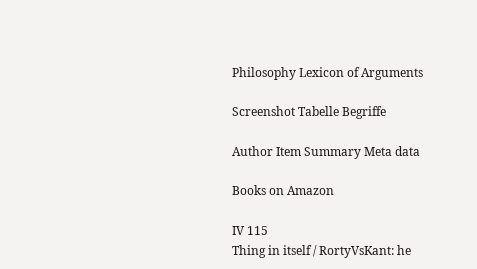Philosophy Lexicon of Arguments

Screenshot Tabelle Begriffe

Author Item Summary Meta data

Books on Amazon

IV 115
Thing in itself / RortyVsKant: he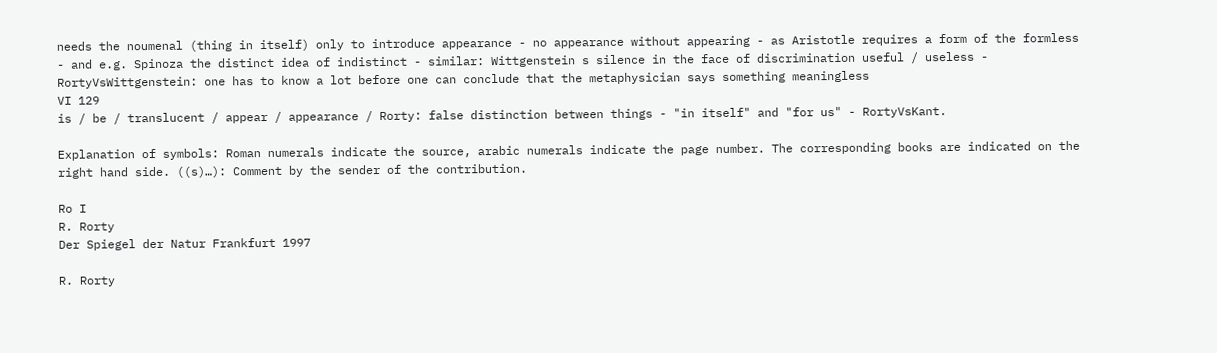needs the noumenal (thing in itself) only to introduce appearance - no appearance without appearing - as Aristotle requires a form of the formless - and e.g. Spinoza the distinct idea of indistinct - similar: Wittgenstein s silence in the face of discrimination useful / useless - RortyVsWittgenstein: one has to know a lot before one can conclude that the metaphysician says something meaningless
VI 129
is / be / translucent / appear / appearance / Rorty: false distinction between things - "in itself" and "for us" - RortyVsKant.

Explanation of symbols: Roman numerals indicate the source, arabic numerals indicate the page number. The corresponding books are indicated on the right hand side. ((s)…): Comment by the sender of the contribution.

Ro I
R. Rorty
Der Spiegel der Natur Frankfurt 1997

R. Rorty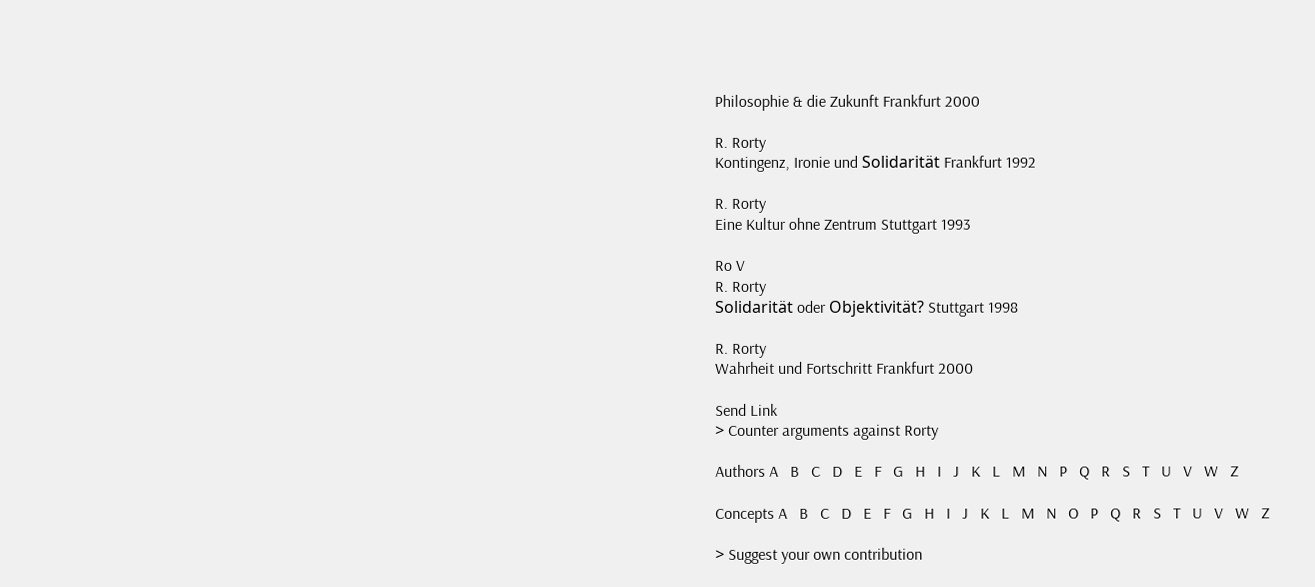Philosophie & die Zukunft Frankfurt 2000

R. Rorty
Kontingenz, Ironie und Solidarität Frankfurt 1992

R. Rorty
Eine Kultur ohne Zentrum Stuttgart 1993

Ro V
R. Rorty
Solidarität oder Objektivität? Stuttgart 1998

R. Rorty
Wahrheit und Fortschritt Frankfurt 2000

Send Link
> Counter arguments against Rorty

Authors A   B   C   D   E   F   G   H   I   J   K   L   M   N   P   Q   R   S   T   U   V   W   Z

Concepts A   B   C   D   E   F   G   H   I   J   K   L   M   N   O   P   Q   R   S   T   U   V   W   Z

> Suggest your own contribution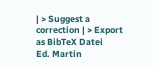| > Suggest a correction | > Export as BibTeX Datei
Ed. Martin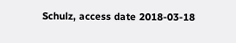Schulz, access date 2018-03-18